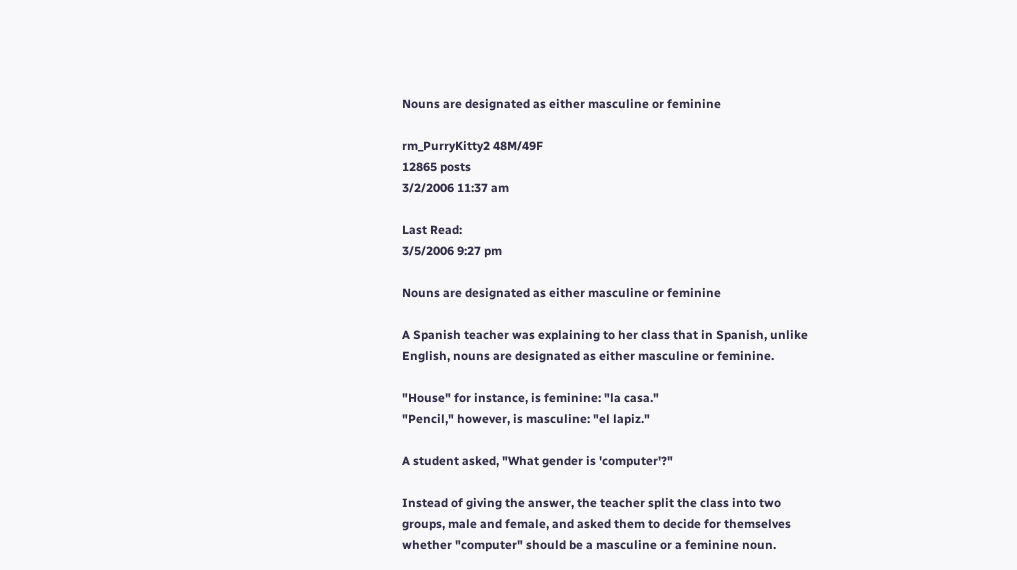Nouns are designated as either masculine or feminine

rm_PurryKitty2 48M/49F
12865 posts
3/2/2006 11:37 am

Last Read:
3/5/2006 9:27 pm

Nouns are designated as either masculine or feminine

A Spanish teacher was explaining to her class that in Spanish, unlike
English, nouns are designated as either masculine or feminine.

"House" for instance, is feminine: "la casa."
"Pencil," however, is masculine: "el lapiz."

A student asked, "What gender is 'computer'?"

Instead of giving the answer, the teacher split the class into two
groups, male and female, and asked them to decide for themselves
whether "computer" should be a masculine or a feminine noun.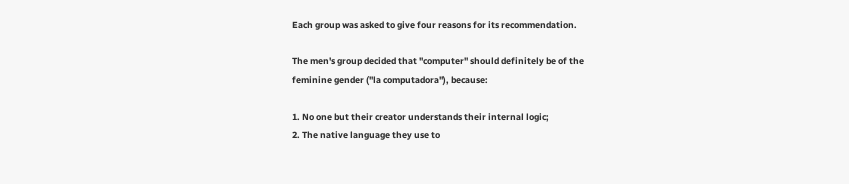Each group was asked to give four reasons for its recommendation.

The men's group decided that "computer" should definitely be of the
feminine gender ("la computadora"), because:

1. No one but their creator understands their internal logic;
2. The native language they use to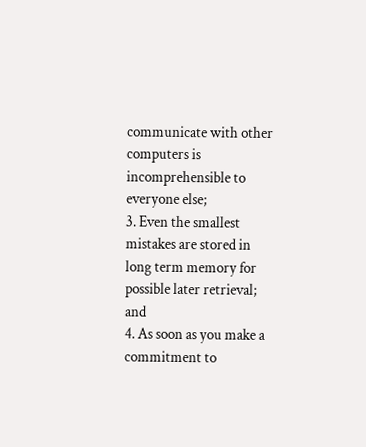communicate with other computers is
incomprehensible to everyone else;
3. Even the smallest mistakes are stored in long term memory for
possible later retrieval; and
4. As soon as you make a commitment to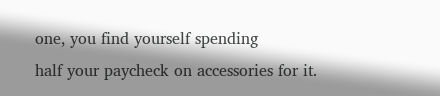one, you find yourself spending
half your paycheck on accessories for it.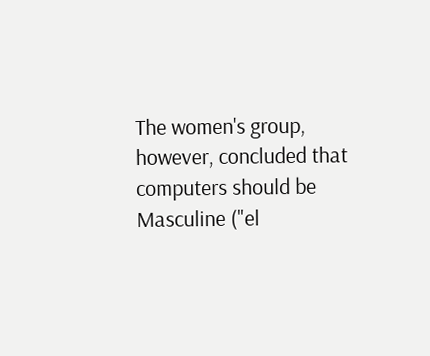The women's group, however, concluded that computers should be
Masculine ("el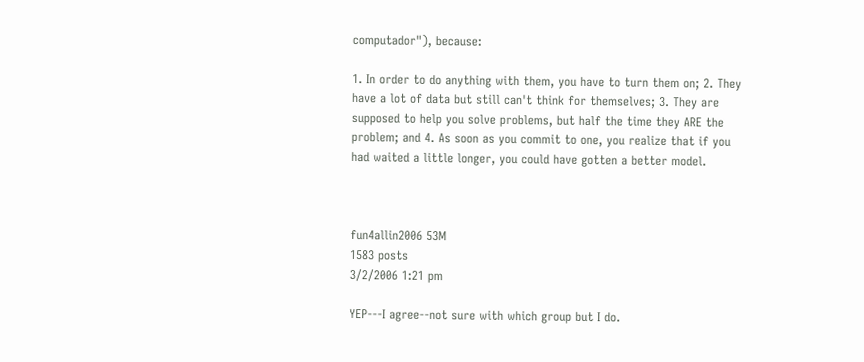computador"), because:

1. In order to do anything with them, you have to turn them on; 2. They
have a lot of data but still can't think for themselves; 3. They are
supposed to help you solve problems, but half the time they ARE the
problem; and 4. As soon as you commit to one, you realize that if you
had waited a little longer, you could have gotten a better model.



fun4allin2006 53M
1583 posts
3/2/2006 1:21 pm

YEP---I agree--not sure with which group but I do.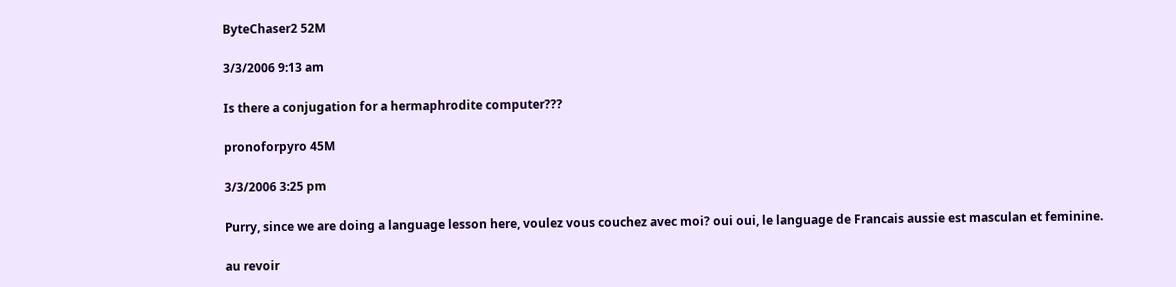ByteChaser2 52M

3/3/2006 9:13 am

Is there a conjugation for a hermaphrodite computer???

pronoforpyro 45M

3/3/2006 3:25 pm

Purry, since we are doing a language lesson here, voulez vous couchez avec moi? oui oui, le language de Francais aussie est masculan et feminine.

au revoir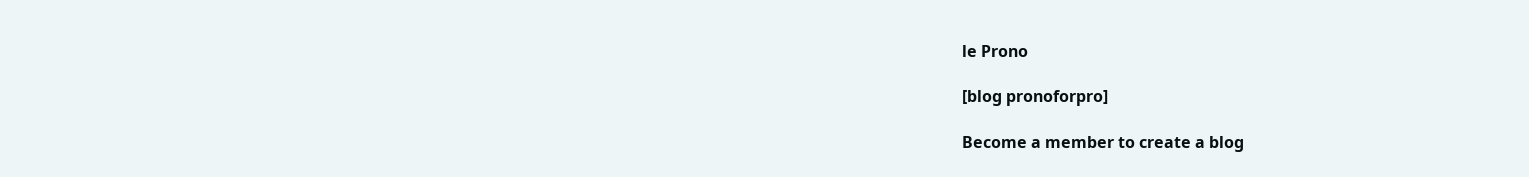le Prono

[blog pronoforpro]

Become a member to create a blog